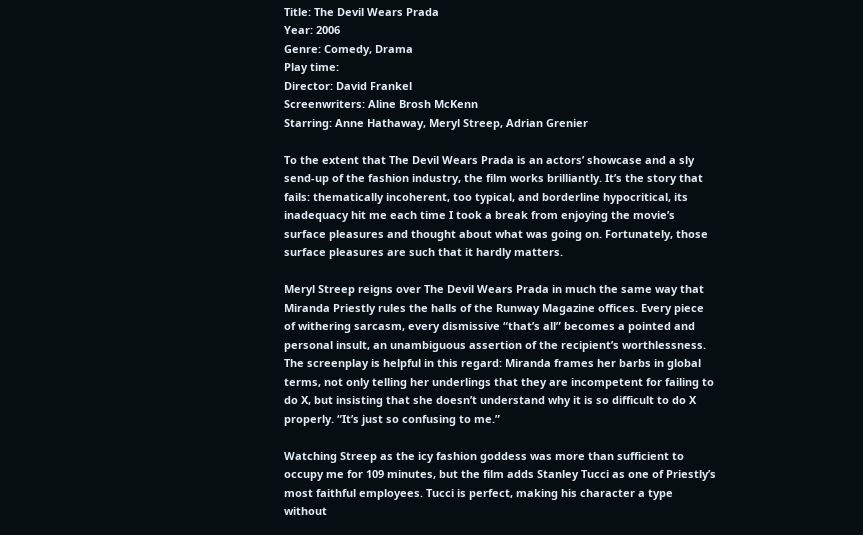Title: The Devil Wears Prada
Year: 2006
Genre: Comedy, Drama
Play time:
Director: David Frankel
Screenwriters: Aline Brosh McKenn
Starring: Anne Hathaway, Meryl Streep, Adrian Grenier

To the extent that The Devil Wears Prada is an actors’ showcase and a sly send-up of the fashion industry, the film works brilliantly. It’s the story that fails: thematically incoherent, too typical, and borderline hypocritical, its inadequacy hit me each time I took a break from enjoying the movie’s surface pleasures and thought about what was going on. Fortunately, those surface pleasures are such that it hardly matters.

Meryl Streep reigns over The Devil Wears Prada in much the same way that Miranda Priestly rules the halls of the Runway Magazine offices. Every piece of withering sarcasm, every dismissive “that’s all” becomes a pointed and personal insult, an unambiguous assertion of the recipient’s worthlessness. The screenplay is helpful in this regard: Miranda frames her barbs in global terms, not only telling her underlings that they are incompetent for failing to do X, but insisting that she doesn’t understand why it is so difficult to do X properly. “It’s just so confusing to me.”

Watching Streep as the icy fashion goddess was more than sufficient to occupy me for 109 minutes, but the film adds Stanley Tucci as one of Priestly’s most faithful employees. Tucci is perfect, making his character a type without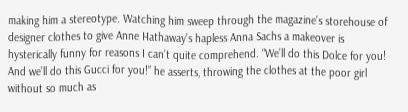making him a stereotype. Watching him sweep through the magazine’s storehouse of designer clothes to give Anne Hathaway’s hapless Anna Sachs a makeover is hysterically funny for reasons I can’t quite comprehend. “We’ll do this Dolce for you! And we’ll do this Gucci for you!” he asserts, throwing the clothes at the poor girl without so much as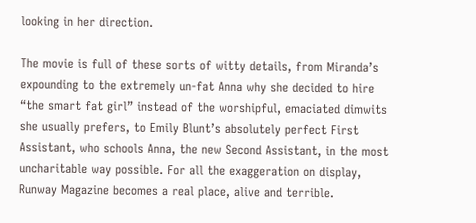looking in her direction.

The movie is full of these sorts of witty details, from Miranda’s expounding to the extremely un-fat Anna why she decided to hire “the smart fat girl” instead of the worshipful, emaciated dimwits she usually prefers, to Emily Blunt’s absolutely perfect First Assistant, who schools Anna, the new Second Assistant, in the most uncharitable way possible. For all the exaggeration on display, Runway Magazine becomes a real place, alive and terrible.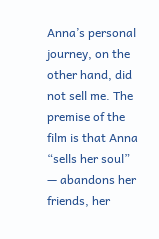Anna’s personal journey, on the other hand, did not sell me. The premise of the film is that Anna “sells her soul” — abandons her friends, her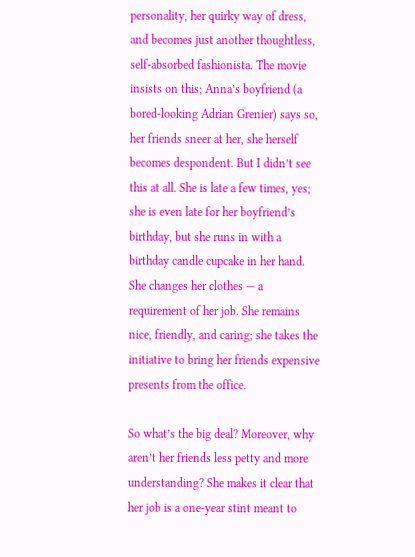personality, her quirky way of dress, and becomes just another thoughtless, self-absorbed fashionista. The movie insists on this; Anna’s boyfriend (a bored-looking Adrian Grenier) says so, her friends sneer at her, she herself becomes despondent. But I didn’t see this at all. She is late a few times, yes; she is even late for her boyfriend’s birthday, but she runs in with a birthday candle cupcake in her hand. She changes her clothes — a requirement of her job. She remains nice, friendly, and caring; she takes the initiative to bring her friends expensive presents from the office.

So what’s the big deal? Moreover, why aren’t her friends less petty and more understanding? She makes it clear that her job is a one-year stint meant to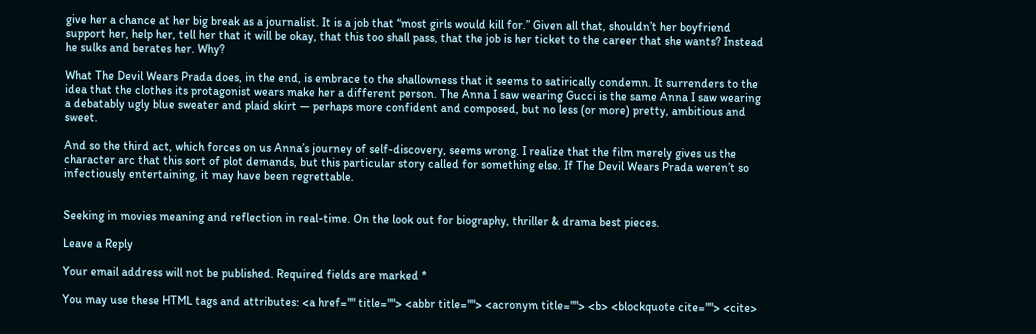give her a chance at her big break as a journalist. It is a job that “most girls would kill for.” Given all that, shouldn’t her boyfriend support her, help her, tell her that it will be okay, that this too shall pass, that the job is her ticket to the career that she wants? Instead he sulks and berates her. Why?

What The Devil Wears Prada does, in the end, is embrace to the shallowness that it seems to satirically condemn. It surrenders to the idea that the clothes its protagonist wears make her a different person. The Anna I saw wearing Gucci is the same Anna I saw wearing a debatably ugly blue sweater and plaid skirt — perhaps more confident and composed, but no less (or more) pretty, ambitious and sweet.

And so the third act, which forces on us Anna’s journey of self-discovery, seems wrong. I realize that the film merely gives us the character arc that this sort of plot demands, but this particular story called for something else. If The Devil Wears Prada weren’t so infectiously entertaining, it may have been regrettable.


Seeking in movies meaning and reflection in real-time. On the look out for biography, thriller & drama best pieces.

Leave a Reply

Your email address will not be published. Required fields are marked *

You may use these HTML tags and attributes: <a href="" title=""> <abbr title=""> <acronym title=""> <b> <blockquote cite=""> <cite>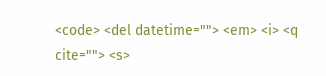<code> <del datetime=""> <em> <i> <q cite=""> <s>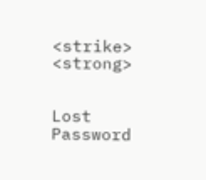<strike> <strong>


Lost Password